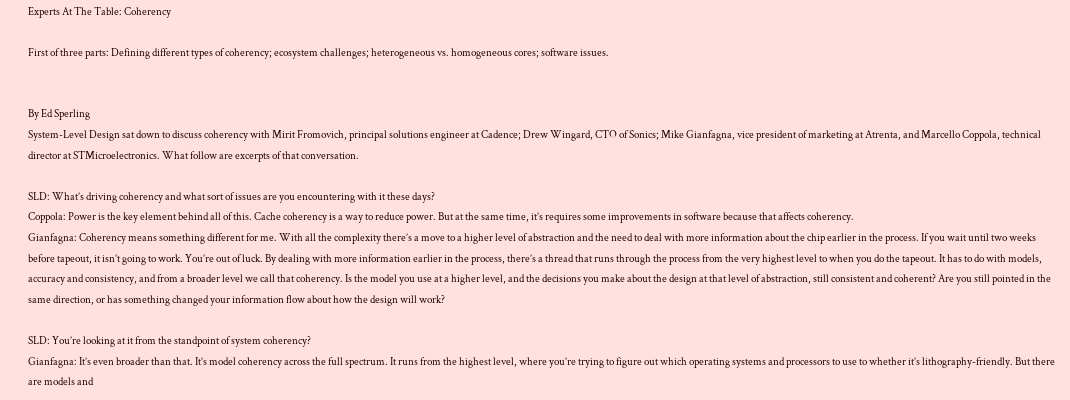Experts At The Table: Coherency

First of three parts: Defining different types of coherency; ecosystem challenges; heterogeneous vs. homogeneous cores; software issues.


By Ed Sperling
System-Level Design sat down to discuss coherency with Mirit Fromovich, principal solutions engineer at Cadence; Drew Wingard, CTO of Sonics; Mike Gianfagna, vice president of marketing at Atrenta, and Marcello Coppola, technical director at STMicroelectronics. What follow are excerpts of that conversation.

SLD: What’s driving coherency and what sort of issues are you encountering with it these days?
Coppola: Power is the key element behind all of this. Cache coherency is a way to reduce power. But at the same time, it’s requires some improvements in software because that affects coherency.
Gianfagna: Coherency means something different for me. With all the complexity there’s a move to a higher level of abstraction and the need to deal with more information about the chip earlier in the process. If you wait until two weeks before tapeout, it isn’t going to work. You’re out of luck. By dealing with more information earlier in the process, there’s a thread that runs through the process from the very highest level to when you do the tapeout. It has to do with models, accuracy and consistency, and from a broader level we call that coherency. Is the model you use at a higher level, and the decisions you make about the design at that level of abstraction, still consistent and coherent? Are you still pointed in the same direction, or has something changed your information flow about how the design will work?

SLD: You’re looking at it from the standpoint of system coherency?
Gianfagna: It’s even broader than that. It’s model coherency across the full spectrum. It runs from the highest level, where you’re trying to figure out which operating systems and processors to use to whether it’s lithography-friendly. But there are models and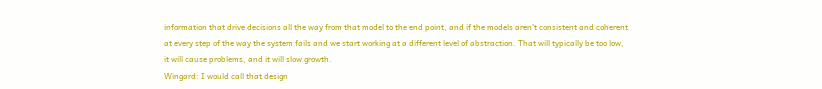information that drive decisions all the way from that model to the end point, and if the models aren’t consistent and coherent at every step of the way the system fails and we start working at a different level of abstraction. That will typically be too low, it will cause problems, and it will slow growth.
Wingard: I would call that design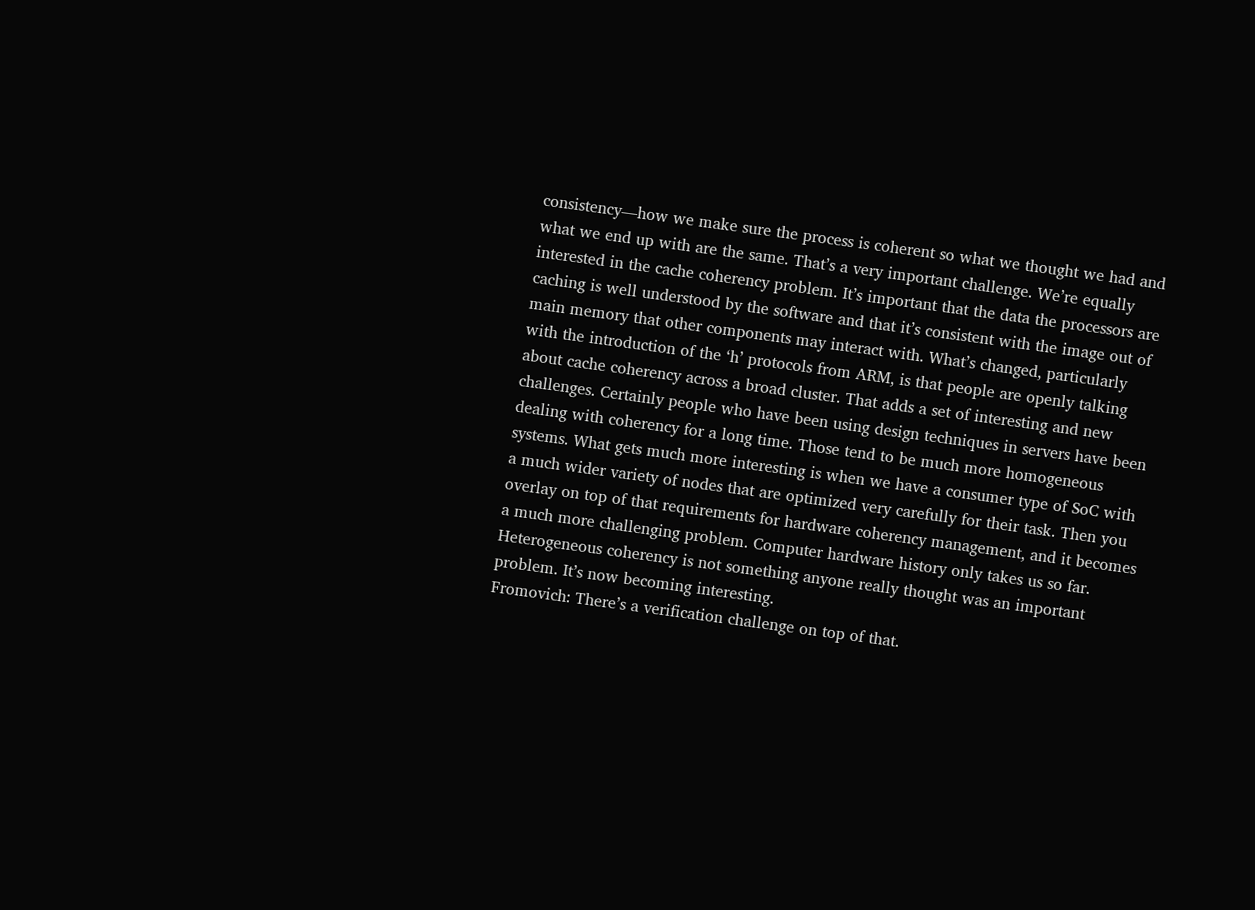consistency—how we make sure the process is coherent so what we thought we had and what we end up with are the same. That’s a very important challenge. We’re equally interested in the cache coherency problem. It’s important that the data the processors are caching is well understood by the software and that it’s consistent with the image out of main memory that other components may interact with. What’s changed, particularly with the introduction of the ‘h’ protocols from ARM, is that people are openly talking about cache coherency across a broad cluster. That adds a set of interesting and new challenges. Certainly people who have been using design techniques in servers have been dealing with coherency for a long time. Those tend to be much more homogeneous systems. What gets much more interesting is when we have a consumer type of SoC with a much wider variety of nodes that are optimized very carefully for their task. Then you overlay on top of that requirements for hardware coherency management, and it becomes a much more challenging problem. Computer hardware history only takes us so far. Heterogeneous coherency is not something anyone really thought was an important problem. It’s now becoming interesting.
Fromovich: There’s a verification challenge on top of that.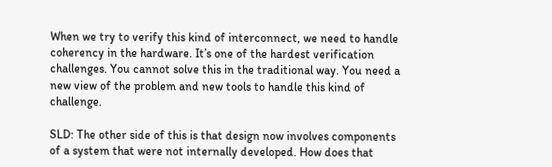When we try to verify this kind of interconnect, we need to handle coherency in the hardware. It’s one of the hardest verification challenges. You cannot solve this in the traditional way. You need a new view of the problem and new tools to handle this kind of challenge.

SLD: The other side of this is that design now involves components of a system that were not internally developed. How does that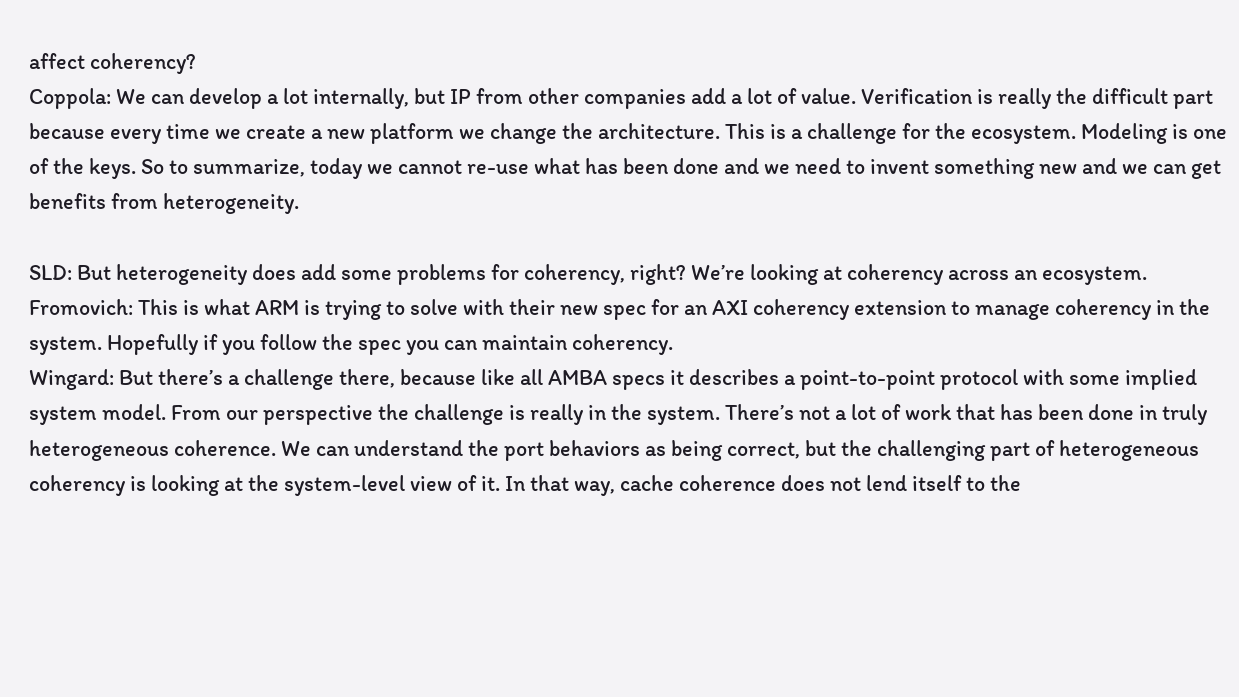affect coherency?
Coppola: We can develop a lot internally, but IP from other companies add a lot of value. Verification is really the difficult part because every time we create a new platform we change the architecture. This is a challenge for the ecosystem. Modeling is one of the keys. So to summarize, today we cannot re-use what has been done and we need to invent something new and we can get benefits from heterogeneity.

SLD: But heterogeneity does add some problems for coherency, right? We’re looking at coherency across an ecosystem.
Fromovich: This is what ARM is trying to solve with their new spec for an AXI coherency extension to manage coherency in the system. Hopefully if you follow the spec you can maintain coherency.
Wingard: But there’s a challenge there, because like all AMBA specs it describes a point-to-point protocol with some implied system model. From our perspective the challenge is really in the system. There’s not a lot of work that has been done in truly heterogeneous coherence. We can understand the port behaviors as being correct, but the challenging part of heterogeneous coherency is looking at the system-level view of it. In that way, cache coherence does not lend itself to the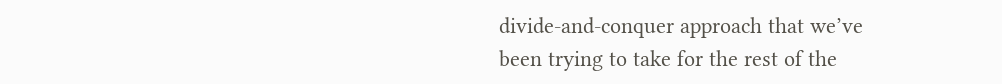divide-and-conquer approach that we’ve been trying to take for the rest of the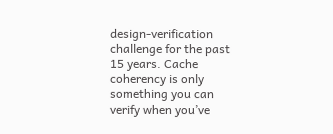design-verification challenge for the past 15 years. Cache coherency is only something you can verify when you’ve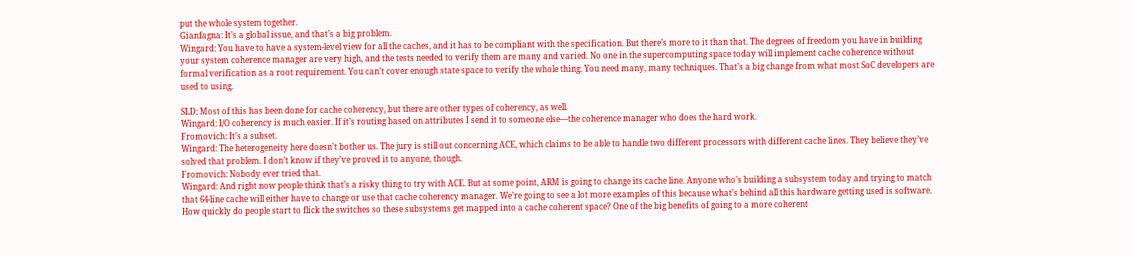put the whole system together.
Gianfagna: It’s a global issue, and that’s a big problem.
Wingard: You have to have a system-level view for all the caches, and it has to be compliant with the specification. But there’s more to it than that. The degrees of freedom you have in building your system coherence manager are very high, and the tests needed to verify them are many and varied. No one in the supercomputing space today will implement cache coherence without formal verification as a root requirement. You can’t cover enough state space to verify the whole thing. You need many, many techniques. That’s a big change from what most SoC developers are used to using.

SLD: Most of this has been done for cache coherency, but there are other types of coherency, as well.
Wingard: I/O coherency is much easier. If it’s routing based on attributes I send it to someone else—the coherence manager who does the hard work.
Fromovich: It’s a subset.
Wingard: The heterogeneity here doesn’t bother us. The jury is still out concerning ACE, which claims to be able to handle two different processors with different cache lines. They believe they’ve solved that problem. I don’t know if they’ve proved it to anyone, though.
Fromovich: Nobody ever tried that.
Wingard: And right now people think that’s a risky thing to try with ACE. But at some point, ARM is going to change its cache line. Anyone who’s building a subsystem today and trying to match that 64-line cache will either have to change or use that cache coherency manager. We’re going to see a lot more examples of this because what’s behind all this hardware getting used is software. How quickly do people start to flick the switches so these subsystems get mapped into a cache coherent space? One of the big benefits of going to a more coherent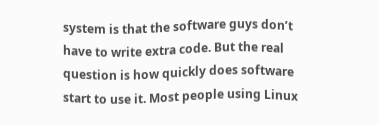system is that the software guys don’t have to write extra code. But the real question is how quickly does software start to use it. Most people using Linux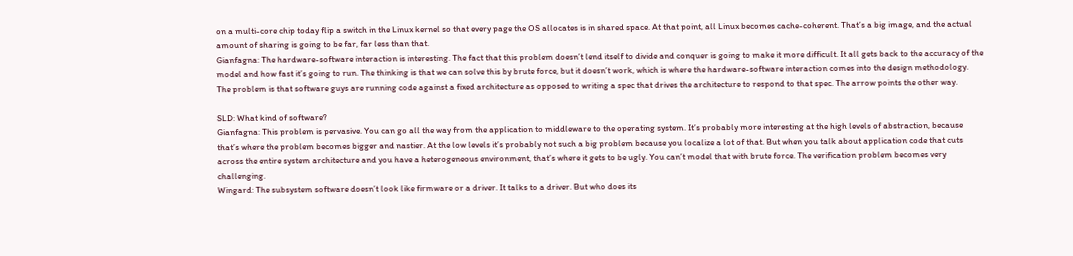on a multi-core chip today flip a switch in the Linux kernel so that every page the OS allocates is in shared space. At that point, all Linux becomes cache-coherent. That’s a big image, and the actual amount of sharing is going to be far, far less than that.
Gianfagna: The hardware-software interaction is interesting. The fact that this problem doesn’t lend itself to divide and conquer is going to make it more difficult. It all gets back to the accuracy of the model and how fast it’s going to run. The thinking is that we can solve this by brute force, but it doesn’t work, which is where the hardware-software interaction comes into the design methodology. The problem is that software guys are running code against a fixed architecture as opposed to writing a spec that drives the architecture to respond to that spec. The arrow points the other way.

SLD: What kind of software?
Gianfagna: This problem is pervasive. You can go all the way from the application to middleware to the operating system. It’s probably more interesting at the high levels of abstraction, because that’s where the problem becomes bigger and nastier. At the low levels it’s probably not such a big problem because you localize a lot of that. But when you talk about application code that cuts across the entire system architecture and you have a heterogeneous environment, that’s where it gets to be ugly. You can’t model that with brute force. The verification problem becomes very challenging.
Wingard: The subsystem software doesn’t look like firmware or a driver. It talks to a driver. But who does its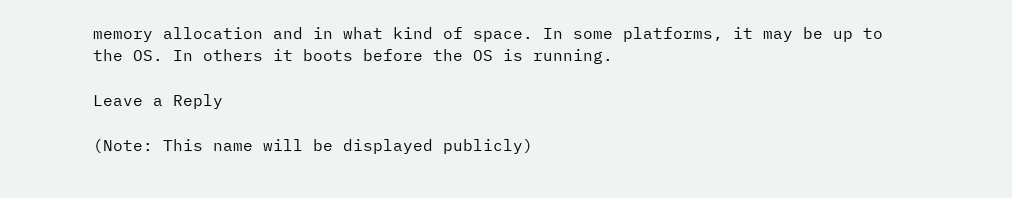memory allocation and in what kind of space. In some platforms, it may be up to the OS. In others it boots before the OS is running.

Leave a Reply

(Note: This name will be displayed publicly)